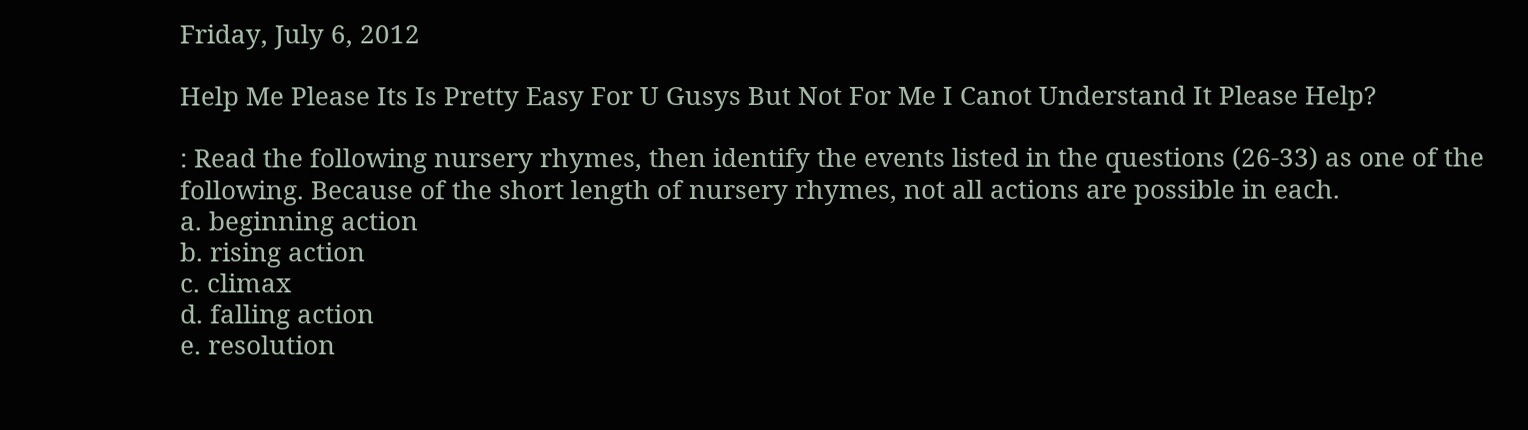Friday, July 6, 2012

Help Me Please Its Is Pretty Easy For U Gusys But Not For Me I Canot Understand It Please Help?

: Read the following nursery rhymes, then identify the events listed in the questions (26-33) as one of the following. Because of the short length of nursery rhymes, not all actions are possible in each.
a. beginning action
b. rising action
c. climax
d. falling action
e. resolution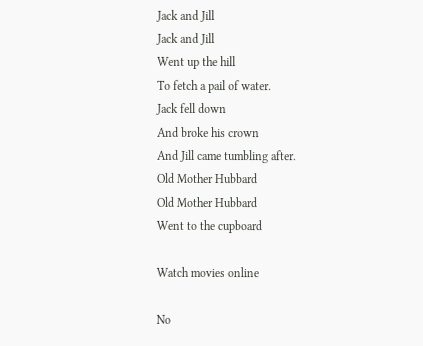Jack and Jill
Jack and Jill
Went up the hill
To fetch a pail of water.
Jack fell down
And broke his crown
And Jill came tumbling after.
Old Mother Hubbard
Old Mother Hubbard
Went to the cupboard

Watch movies online

No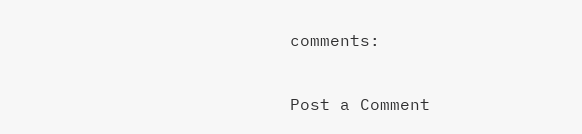comments:

Post a Comment